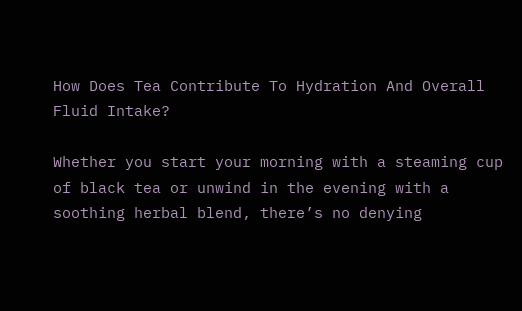How Does Tea Contribute To Hydration And Overall Fluid Intake?

Whether you start your morning with a steaming cup of black tea or unwind in the evening with a soothing herbal blend, there’s no denying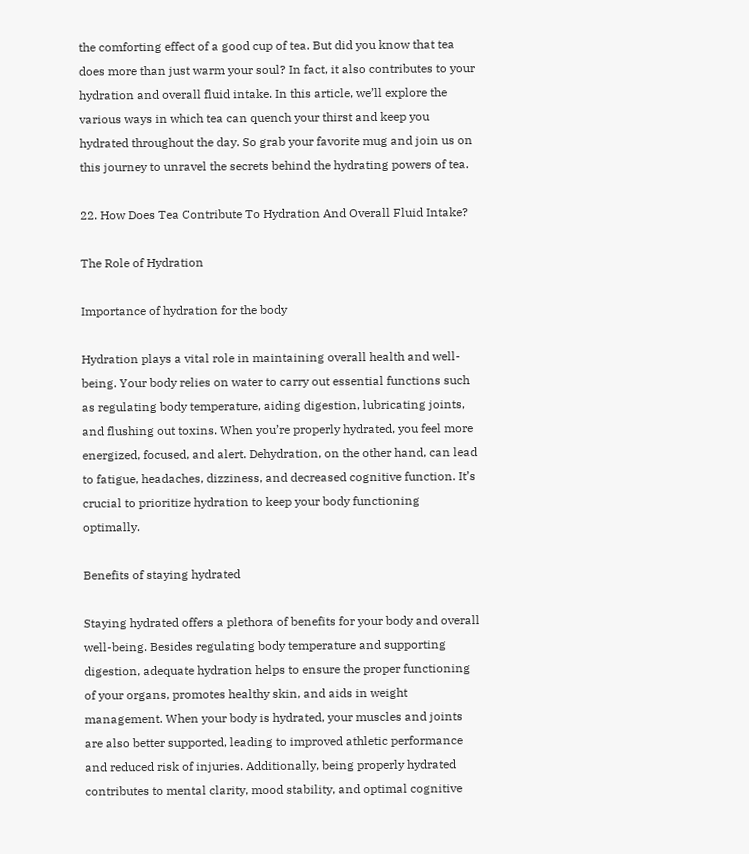the comforting effect of a good cup of tea. But did you know that tea does more than just warm your soul? In fact, it also contributes to your hydration and overall fluid intake. In this article, we’ll explore the various ways in which tea can quench your thirst and keep you hydrated throughout the day. So grab your favorite mug and join us on this journey to unravel the secrets behind the hydrating powers of tea.

22. How Does Tea Contribute To Hydration And Overall Fluid Intake?

The Role of Hydration

Importance of hydration for the body

Hydration plays a vital role in maintaining overall health and well-being. Your body relies on water to carry out essential functions such as regulating body temperature, aiding digestion, lubricating joints, and flushing out toxins. When you’re properly hydrated, you feel more energized, focused, and alert. Dehydration, on the other hand, can lead to fatigue, headaches, dizziness, and decreased cognitive function. It’s crucial to prioritize hydration to keep your body functioning optimally.

Benefits of staying hydrated

Staying hydrated offers a plethora of benefits for your body and overall well-being. Besides regulating body temperature and supporting digestion, adequate hydration helps to ensure the proper functioning of your organs, promotes healthy skin, and aids in weight management. When your body is hydrated, your muscles and joints are also better supported, leading to improved athletic performance and reduced risk of injuries. Additionally, being properly hydrated contributes to mental clarity, mood stability, and optimal cognitive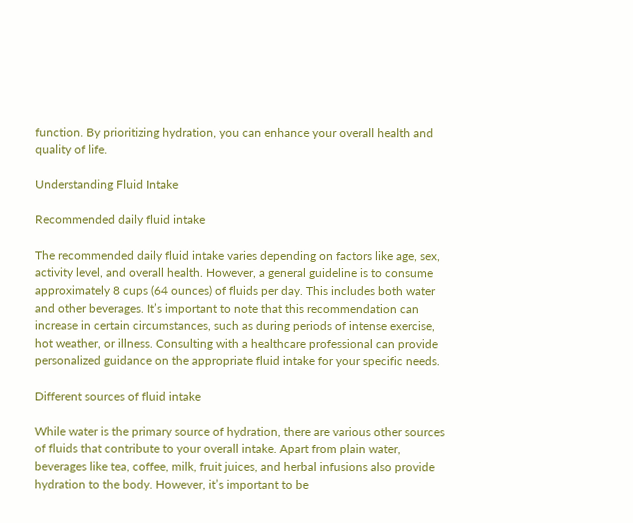function. By prioritizing hydration, you can enhance your overall health and quality of life.

Understanding Fluid Intake

Recommended daily fluid intake

The recommended daily fluid intake varies depending on factors like age, sex, activity level, and overall health. However, a general guideline is to consume approximately 8 cups (64 ounces) of fluids per day. This includes both water and other beverages. It’s important to note that this recommendation can increase in certain circumstances, such as during periods of intense exercise, hot weather, or illness. Consulting with a healthcare professional can provide personalized guidance on the appropriate fluid intake for your specific needs.

Different sources of fluid intake

While water is the primary source of hydration, there are various other sources of fluids that contribute to your overall intake. Apart from plain water, beverages like tea, coffee, milk, fruit juices, and herbal infusions also provide hydration to the body. However, it’s important to be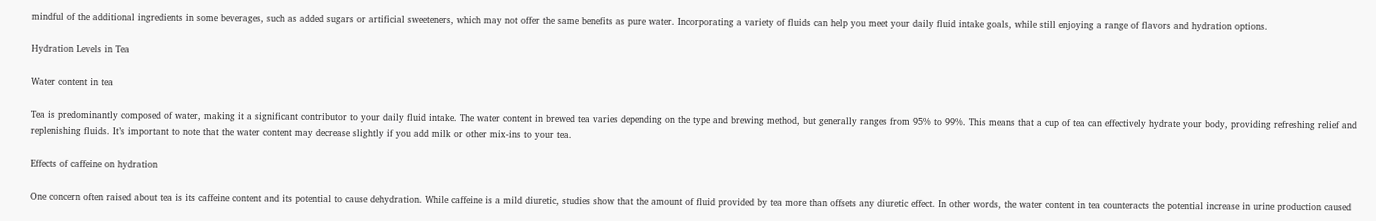mindful of the additional ingredients in some beverages, such as added sugars or artificial sweeteners, which may not offer the same benefits as pure water. Incorporating a variety of fluids can help you meet your daily fluid intake goals, while still enjoying a range of flavors and hydration options.

Hydration Levels in Tea

Water content in tea

Tea is predominantly composed of water, making it a significant contributor to your daily fluid intake. The water content in brewed tea varies depending on the type and brewing method, but generally ranges from 95% to 99%. This means that a cup of tea can effectively hydrate your body, providing refreshing relief and replenishing fluids. It’s important to note that the water content may decrease slightly if you add milk or other mix-ins to your tea.

Effects of caffeine on hydration

One concern often raised about tea is its caffeine content and its potential to cause dehydration. While caffeine is a mild diuretic, studies show that the amount of fluid provided by tea more than offsets any diuretic effect. In other words, the water content in tea counteracts the potential increase in urine production caused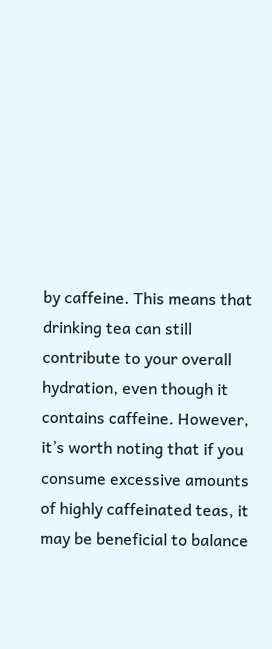by caffeine. This means that drinking tea can still contribute to your overall hydration, even though it contains caffeine. However, it’s worth noting that if you consume excessive amounts of highly caffeinated teas, it may be beneficial to balance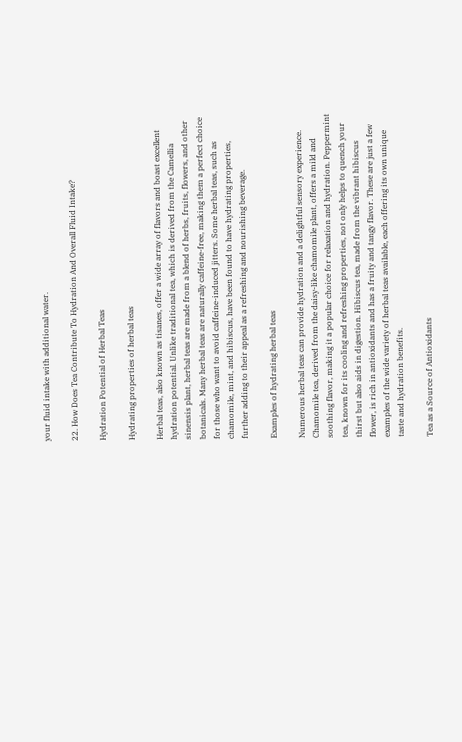your fluid intake with additional water.

22. How Does Tea Contribute To Hydration And Overall Fluid Intake?

Hydration Potential of Herbal Teas

Hydrating properties of herbal teas

Herbal teas, also known as tisanes, offer a wide array of flavors and boast excellent hydration potential. Unlike traditional tea, which is derived from the Camellia sinensis plant, herbal teas are made from a blend of herbs, fruits, flowers, and other botanicals. Many herbal teas are naturally caffeine-free, making them a perfect choice for those who want to avoid caffeine-induced jitters. Some herbal teas, such as chamomile, mint, and hibiscus, have been found to have hydrating properties, further adding to their appeal as a refreshing and nourishing beverage.

Examples of hydrating herbal teas

Numerous herbal teas can provide hydration and a delightful sensory experience. Chamomile tea, derived from the daisy-like chamomile plant, offers a mild and soothing flavor, making it a popular choice for relaxation and hydration. Peppermint tea, known for its cooling and refreshing properties, not only helps to quench your thirst but also aids in digestion. Hibiscus tea, made from the vibrant hibiscus flower, is rich in antioxidants and has a fruity and tangy flavor. These are just a few examples of the wide variety of herbal teas available, each offering its own unique taste and hydration benefits.

Tea as a Source of Antioxidants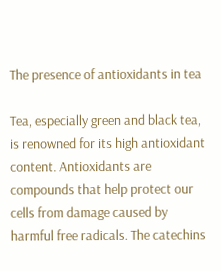The presence of antioxidants in tea

Tea, especially green and black tea, is renowned for its high antioxidant content. Antioxidants are compounds that help protect our cells from damage caused by harmful free radicals. The catechins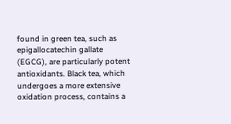found in green tea, such as epigallocatechin gallate (EGCG), are particularly potent antioxidants. Black tea, which undergoes a more extensive oxidation process, contains a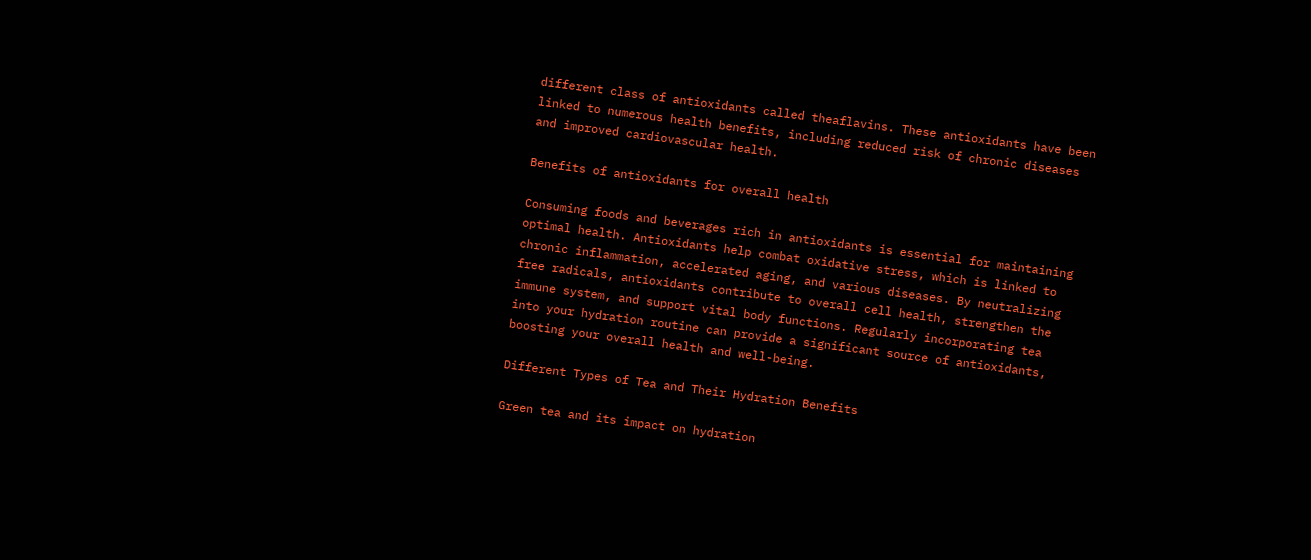different class of antioxidants called theaflavins. These antioxidants have been linked to numerous health benefits, including reduced risk of chronic diseases and improved cardiovascular health.

Benefits of antioxidants for overall health

Consuming foods and beverages rich in antioxidants is essential for maintaining optimal health. Antioxidants help combat oxidative stress, which is linked to chronic inflammation, accelerated aging, and various diseases. By neutralizing free radicals, antioxidants contribute to overall cell health, strengthen the immune system, and support vital body functions. Regularly incorporating tea into your hydration routine can provide a significant source of antioxidants, boosting your overall health and well-being.

Different Types of Tea and Their Hydration Benefits

Green tea and its impact on hydration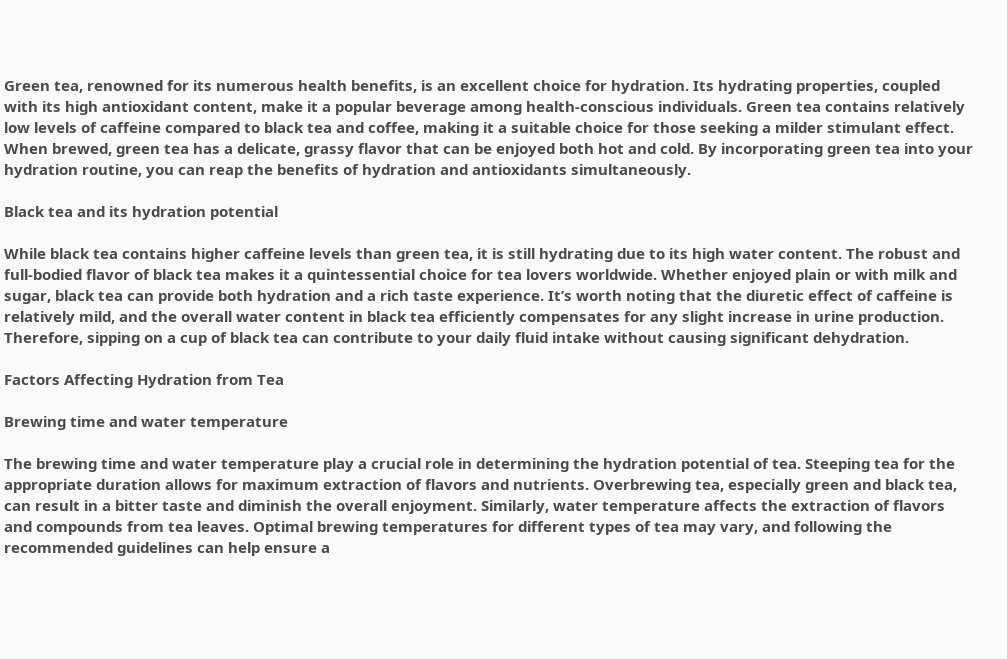Green tea, renowned for its numerous health benefits, is an excellent choice for hydration. Its hydrating properties, coupled with its high antioxidant content, make it a popular beverage among health-conscious individuals. Green tea contains relatively low levels of caffeine compared to black tea and coffee, making it a suitable choice for those seeking a milder stimulant effect. When brewed, green tea has a delicate, grassy flavor that can be enjoyed both hot and cold. By incorporating green tea into your hydration routine, you can reap the benefits of hydration and antioxidants simultaneously.

Black tea and its hydration potential

While black tea contains higher caffeine levels than green tea, it is still hydrating due to its high water content. The robust and full-bodied flavor of black tea makes it a quintessential choice for tea lovers worldwide. Whether enjoyed plain or with milk and sugar, black tea can provide both hydration and a rich taste experience. It’s worth noting that the diuretic effect of caffeine is relatively mild, and the overall water content in black tea efficiently compensates for any slight increase in urine production. Therefore, sipping on a cup of black tea can contribute to your daily fluid intake without causing significant dehydration.

Factors Affecting Hydration from Tea

Brewing time and water temperature

The brewing time and water temperature play a crucial role in determining the hydration potential of tea. Steeping tea for the appropriate duration allows for maximum extraction of flavors and nutrients. Overbrewing tea, especially green and black tea, can result in a bitter taste and diminish the overall enjoyment. Similarly, water temperature affects the extraction of flavors and compounds from tea leaves. Optimal brewing temperatures for different types of tea may vary, and following the recommended guidelines can help ensure a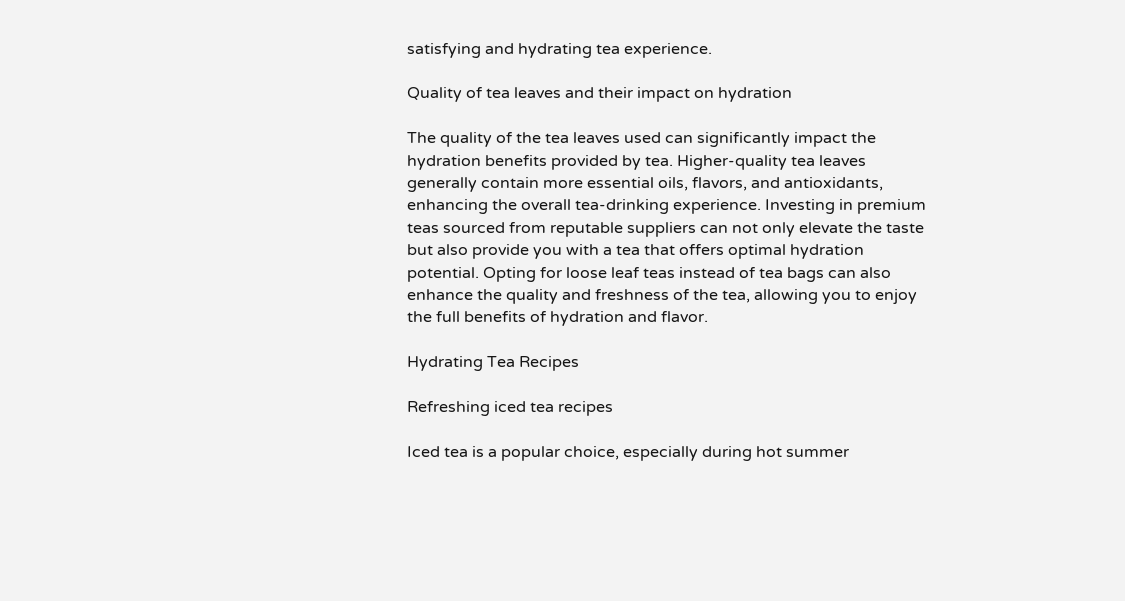satisfying and hydrating tea experience.

Quality of tea leaves and their impact on hydration

The quality of the tea leaves used can significantly impact the hydration benefits provided by tea. Higher-quality tea leaves generally contain more essential oils, flavors, and antioxidants, enhancing the overall tea-drinking experience. Investing in premium teas sourced from reputable suppliers can not only elevate the taste but also provide you with a tea that offers optimal hydration potential. Opting for loose leaf teas instead of tea bags can also enhance the quality and freshness of the tea, allowing you to enjoy the full benefits of hydration and flavor.

Hydrating Tea Recipes

Refreshing iced tea recipes

Iced tea is a popular choice, especially during hot summer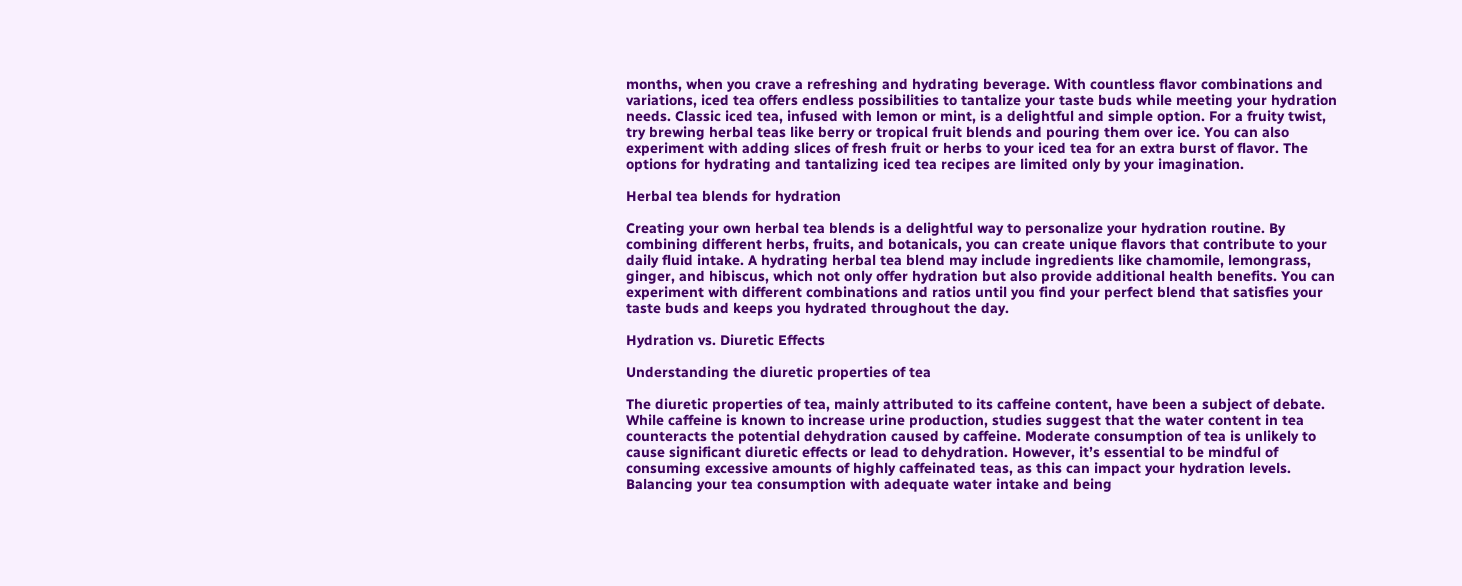months, when you crave a refreshing and hydrating beverage. With countless flavor combinations and variations, iced tea offers endless possibilities to tantalize your taste buds while meeting your hydration needs. Classic iced tea, infused with lemon or mint, is a delightful and simple option. For a fruity twist, try brewing herbal teas like berry or tropical fruit blends and pouring them over ice. You can also experiment with adding slices of fresh fruit or herbs to your iced tea for an extra burst of flavor. The options for hydrating and tantalizing iced tea recipes are limited only by your imagination.

Herbal tea blends for hydration

Creating your own herbal tea blends is a delightful way to personalize your hydration routine. By combining different herbs, fruits, and botanicals, you can create unique flavors that contribute to your daily fluid intake. A hydrating herbal tea blend may include ingredients like chamomile, lemongrass, ginger, and hibiscus, which not only offer hydration but also provide additional health benefits. You can experiment with different combinations and ratios until you find your perfect blend that satisfies your taste buds and keeps you hydrated throughout the day.

Hydration vs. Diuretic Effects

Understanding the diuretic properties of tea

The diuretic properties of tea, mainly attributed to its caffeine content, have been a subject of debate. While caffeine is known to increase urine production, studies suggest that the water content in tea counteracts the potential dehydration caused by caffeine. Moderate consumption of tea is unlikely to cause significant diuretic effects or lead to dehydration. However, it’s essential to be mindful of consuming excessive amounts of highly caffeinated teas, as this can impact your hydration levels. Balancing your tea consumption with adequate water intake and being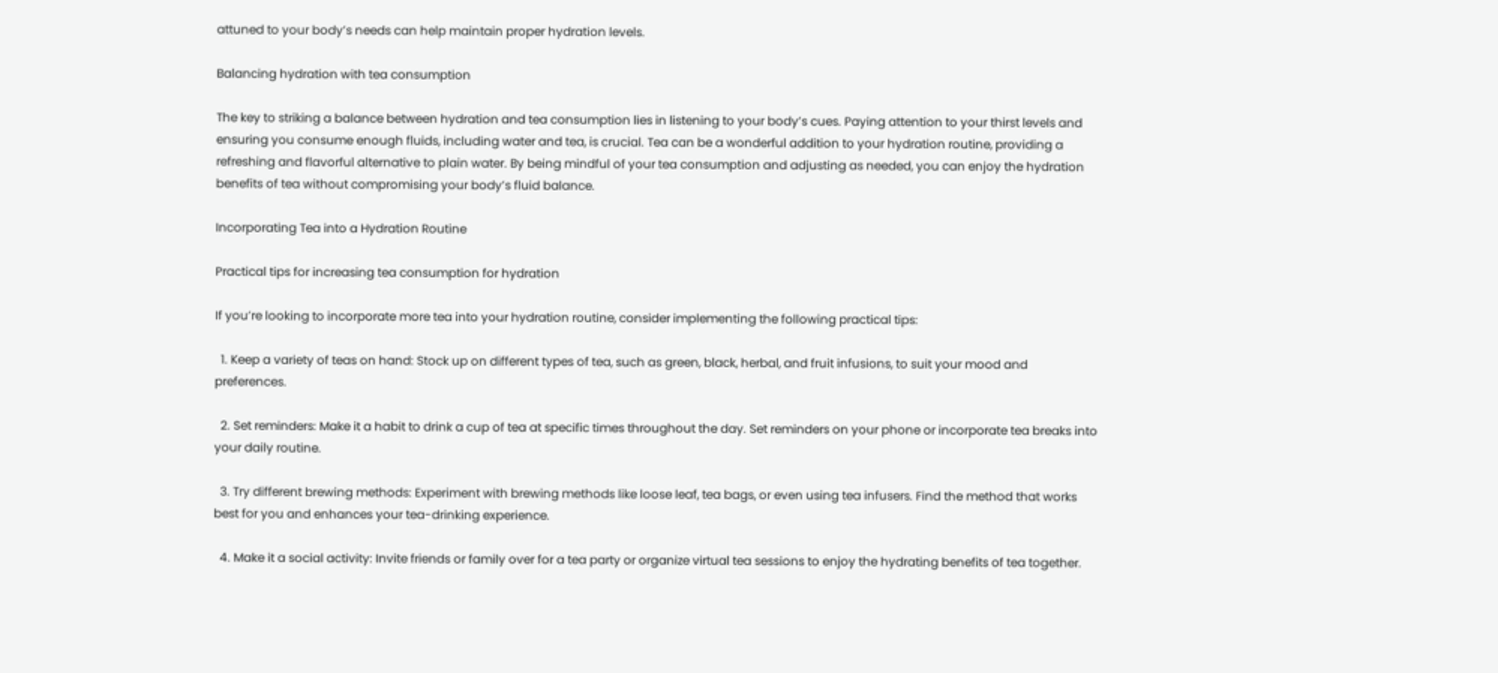attuned to your body’s needs can help maintain proper hydration levels.

Balancing hydration with tea consumption

The key to striking a balance between hydration and tea consumption lies in listening to your body’s cues. Paying attention to your thirst levels and ensuring you consume enough fluids, including water and tea, is crucial. Tea can be a wonderful addition to your hydration routine, providing a refreshing and flavorful alternative to plain water. By being mindful of your tea consumption and adjusting as needed, you can enjoy the hydration benefits of tea without compromising your body’s fluid balance.

Incorporating Tea into a Hydration Routine

Practical tips for increasing tea consumption for hydration

If you’re looking to incorporate more tea into your hydration routine, consider implementing the following practical tips:

  1. Keep a variety of teas on hand: Stock up on different types of tea, such as green, black, herbal, and fruit infusions, to suit your mood and preferences.

  2. Set reminders: Make it a habit to drink a cup of tea at specific times throughout the day. Set reminders on your phone or incorporate tea breaks into your daily routine.

  3. Try different brewing methods: Experiment with brewing methods like loose leaf, tea bags, or even using tea infusers. Find the method that works best for you and enhances your tea-drinking experience.

  4. Make it a social activity: Invite friends or family over for a tea party or organize virtual tea sessions to enjoy the hydrating benefits of tea together.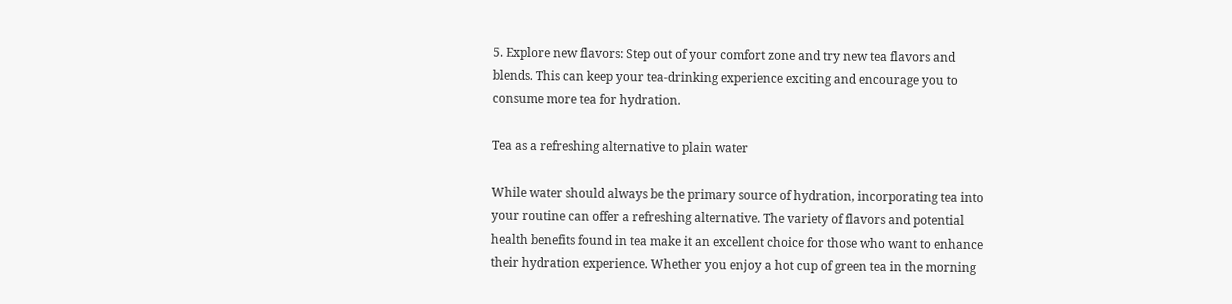5. Explore new flavors: Step out of your comfort zone and try new tea flavors and blends. This can keep your tea-drinking experience exciting and encourage you to consume more tea for hydration.

Tea as a refreshing alternative to plain water

While water should always be the primary source of hydration, incorporating tea into your routine can offer a refreshing alternative. The variety of flavors and potential health benefits found in tea make it an excellent choice for those who want to enhance their hydration experience. Whether you enjoy a hot cup of green tea in the morning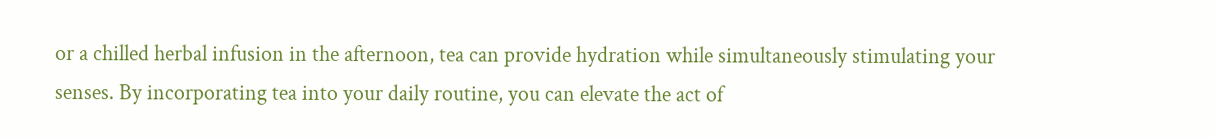or a chilled herbal infusion in the afternoon, tea can provide hydration while simultaneously stimulating your senses. By incorporating tea into your daily routine, you can elevate the act of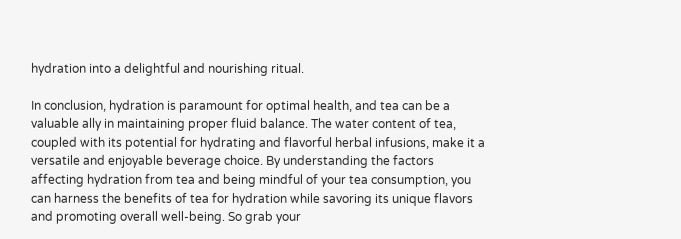hydration into a delightful and nourishing ritual.

In conclusion, hydration is paramount for optimal health, and tea can be a valuable ally in maintaining proper fluid balance. The water content of tea, coupled with its potential for hydrating and flavorful herbal infusions, make it a versatile and enjoyable beverage choice. By understanding the factors affecting hydration from tea and being mindful of your tea consumption, you can harness the benefits of tea for hydration while savoring its unique flavors and promoting overall well-being. So grab your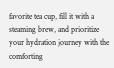favorite tea cup, fill it with a steaming brew, and prioritize your hydration journey with the comforting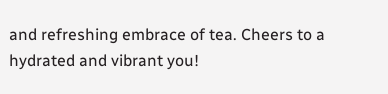and refreshing embrace of tea. Cheers to a hydrated and vibrant you!